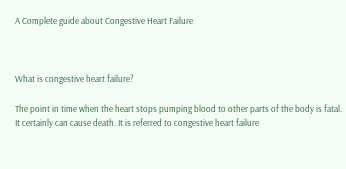A Complete guide about Congestive Heart Failure



What is congestive heart failure?

The point in time when the heart stops pumping blood to other parts of the body is fatal. It certainly can cause death. It is referred to congestive heart failure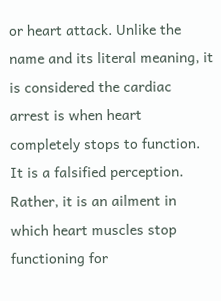or heart attack. Unlike the name and its literal meaning, it is considered the cardiac arrest is when heart completely stops to function. It is a falsified perception. Rather, it is an ailment in which heart muscles stop functioning for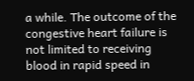a while. The outcome of the congestive heart failure is not limited to receiving blood in rapid speed in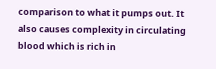comparison to what it pumps out. It also causes complexity in circulating blood which is rich in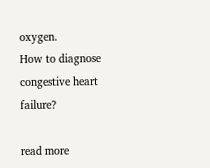oxygen.
How to diagnose congestive heart failure?

read more